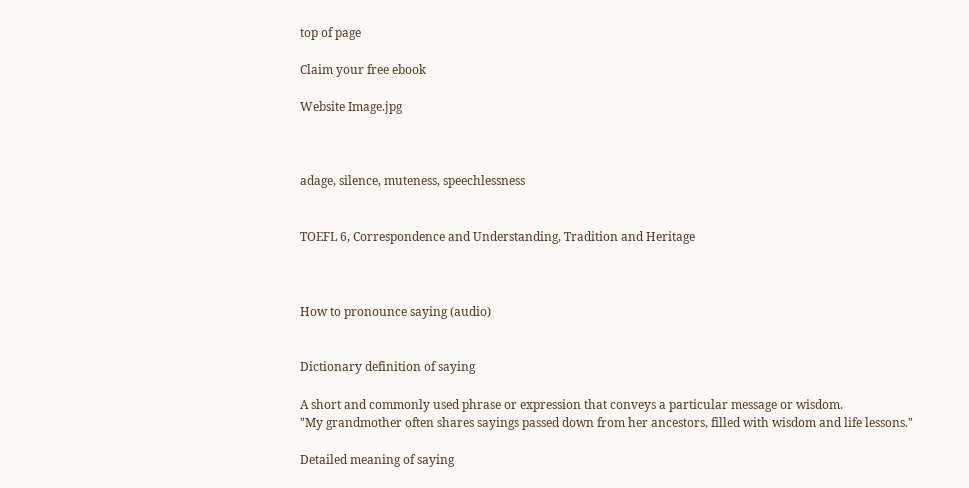top of page

Claim your free ebook

Website Image.jpg



adage, silence, muteness, speechlessness


TOEFL 6, Correspondence and Understanding, Tradition and Heritage



How to pronounce saying (audio)


Dictionary definition of saying

A short and commonly used phrase or expression that conveys a particular message or wisdom.
"My grandmother often shares sayings passed down from her ancestors, filled with wisdom and life lessons."

Detailed meaning of saying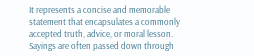It represents a concise and memorable statement that encapsulates a commonly accepted truth, advice, or moral lesson. Sayings are often passed down through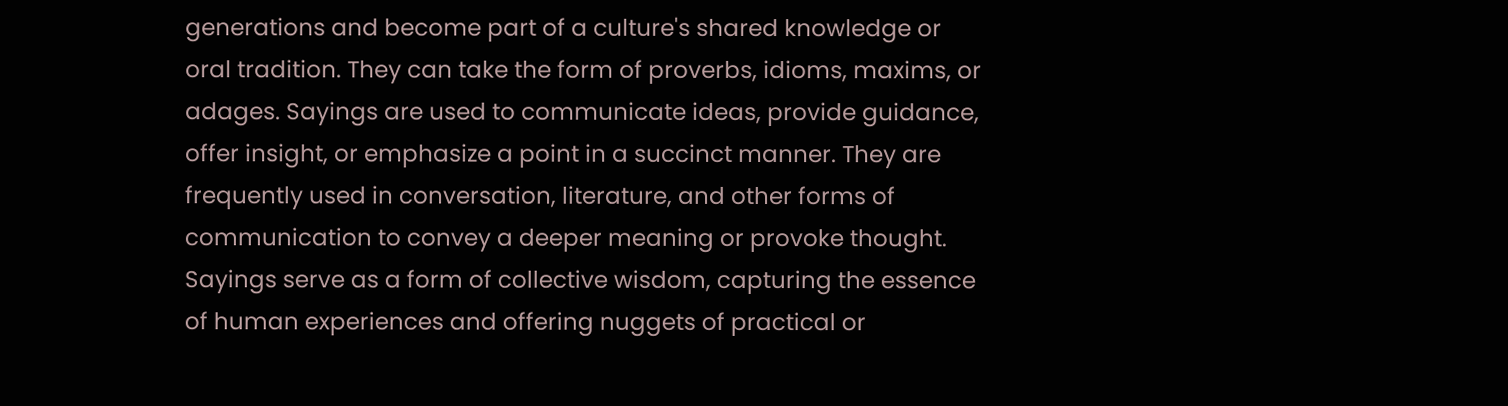generations and become part of a culture's shared knowledge or oral tradition. They can take the form of proverbs, idioms, maxims, or adages. Sayings are used to communicate ideas, provide guidance, offer insight, or emphasize a point in a succinct manner. They are frequently used in conversation, literature, and other forms of communication to convey a deeper meaning or provoke thought. Sayings serve as a form of collective wisdom, capturing the essence of human experiences and offering nuggets of practical or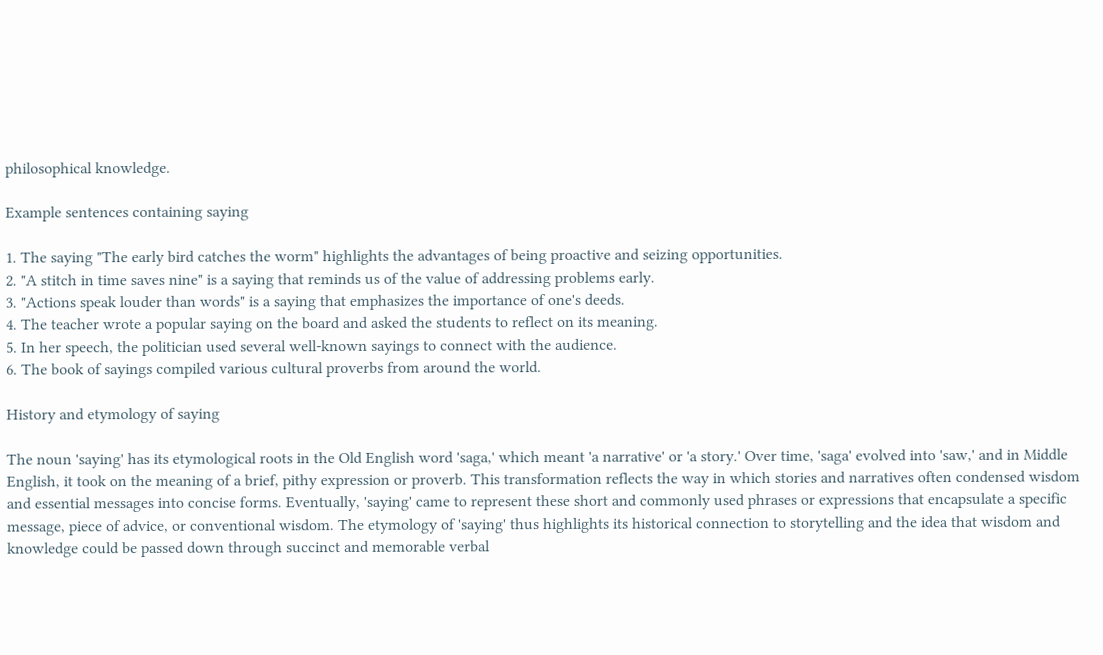philosophical knowledge.

Example sentences containing saying

1. The saying "The early bird catches the worm" highlights the advantages of being proactive and seizing opportunities.
2. "A stitch in time saves nine" is a saying that reminds us of the value of addressing problems early.
3. "Actions speak louder than words" is a saying that emphasizes the importance of one's deeds.
4. The teacher wrote a popular saying on the board and asked the students to reflect on its meaning.
5. In her speech, the politician used several well-known sayings to connect with the audience.
6. The book of sayings compiled various cultural proverbs from around the world.

History and etymology of saying

The noun 'saying' has its etymological roots in the Old English word 'saga,' which meant 'a narrative' or 'a story.' Over time, 'saga' evolved into 'saw,' and in Middle English, it took on the meaning of a brief, pithy expression or proverb. This transformation reflects the way in which stories and narratives often condensed wisdom and essential messages into concise forms. Eventually, 'saying' came to represent these short and commonly used phrases or expressions that encapsulate a specific message, piece of advice, or conventional wisdom. The etymology of 'saying' thus highlights its historical connection to storytelling and the idea that wisdom and knowledge could be passed down through succinct and memorable verbal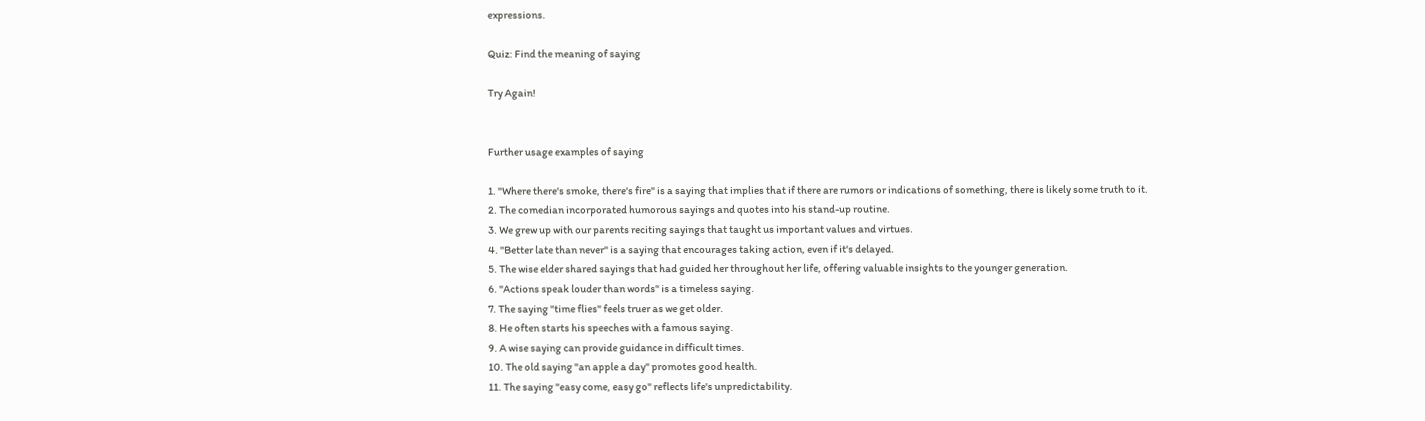expressions.

Quiz: Find the meaning of saying

Try Again!


Further usage examples of saying

1. "Where there's smoke, there's fire" is a saying that implies that if there are rumors or indications of something, there is likely some truth to it.
2. The comedian incorporated humorous sayings and quotes into his stand-up routine.
3. We grew up with our parents reciting sayings that taught us important values and virtues.
4. "Better late than never" is a saying that encourages taking action, even if it's delayed.
5. The wise elder shared sayings that had guided her throughout her life, offering valuable insights to the younger generation.
6. "Actions speak louder than words" is a timeless saying.
7. The saying "time flies" feels truer as we get older.
8. He often starts his speeches with a famous saying.
9. A wise saying can provide guidance in difficult times.
10. The old saying "an apple a day" promotes good health.
11. The saying "easy come, easy go" reflects life's unpredictability.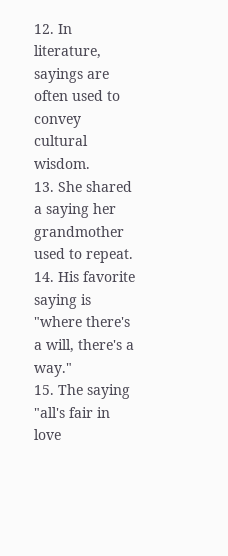12. In literature, sayings are often used to convey cultural wisdom.
13. She shared a saying her grandmother used to repeat.
14. His favorite saying is "where there's a will, there's a way."
15. The saying "all's fair in love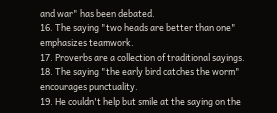and war" has been debated.
16. The saying "two heads are better than one" emphasizes teamwork.
17. Proverbs are a collection of traditional sayings.
18. The saying "the early bird catches the worm" encourages punctuality.
19. He couldn't help but smile at the saying on the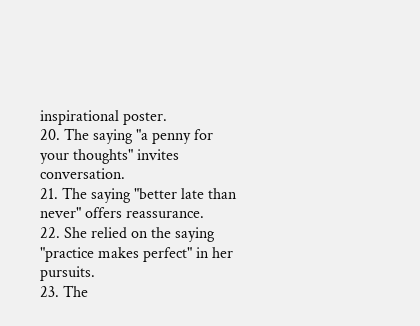inspirational poster.
20. The saying "a penny for your thoughts" invites conversation.
21. The saying "better late than never" offers reassurance.
22. She relied on the saying "practice makes perfect" in her pursuits.
23. The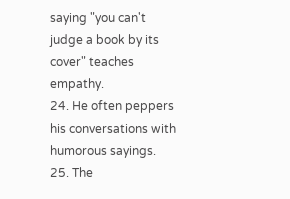saying "you can't judge a book by its cover" teaches empathy.
24. He often peppers his conversations with humorous sayings.
25. The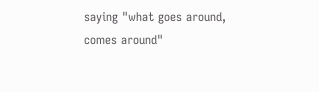saying "what goes around, comes around"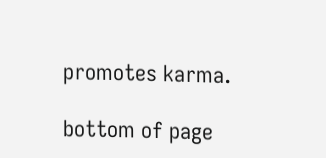promotes karma.

bottom of page